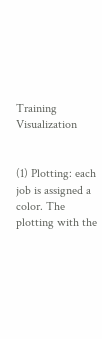Training Visualization


(1) Plotting: each job is assigned a color. The plotting with the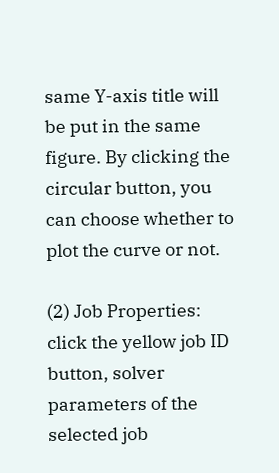same Y-axis title will be put in the same figure. By clicking the circular button, you can choose whether to plot the curve or not.

(2) Job Properties: click the yellow job ID button, solver parameters of the selected job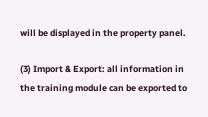will be displayed in the property panel.

(3) Import & Export: all information in the training module can be exported to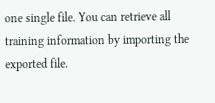one single file. You can retrieve all training information by importing the exported file.